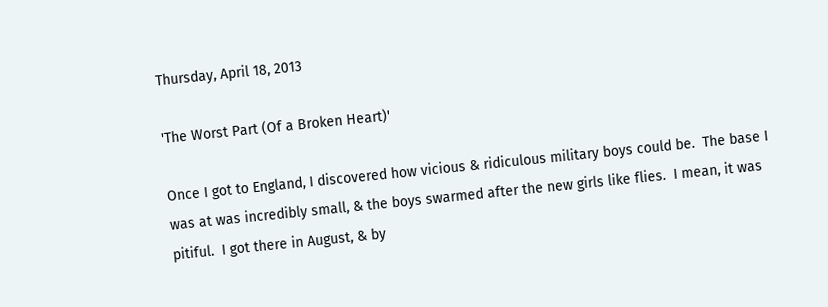Thursday, April 18, 2013

'The Worst Part (Of a Broken Heart)'

Once I got to England, I discovered how vicious & ridiculous military boys could be.  The base I was at was incredibly small, & the boys swarmed after the new girls like flies.  I mean, it was pitiful.  I got there in August, & by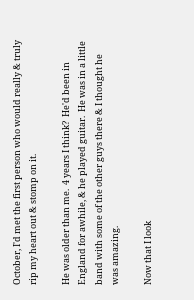October, I'd met the first person who would really & truly rip my heart out & stomp on it.

He was older than me.  4 years I think?  He'd been in England for awhile, & he played guitar.  He was in a little band with some of the other guys there & I thought he was amazing.

Now that I look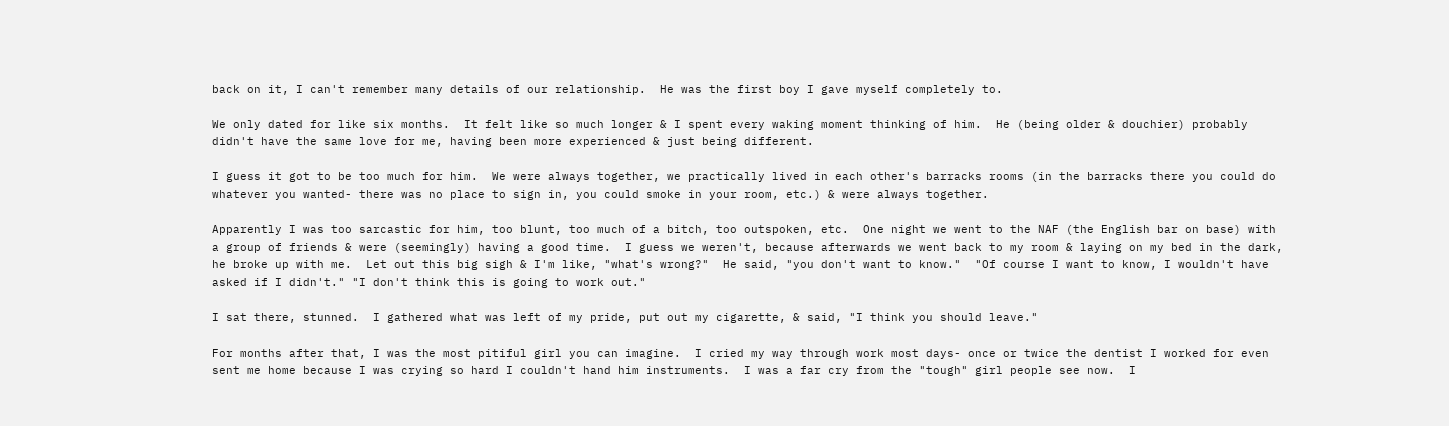back on it, I can't remember many details of our relationship.  He was the first boy I gave myself completely to.

We only dated for like six months.  It felt like so much longer & I spent every waking moment thinking of him.  He (being older & douchier) probably didn't have the same love for me, having been more experienced & just being different.

I guess it got to be too much for him.  We were always together, we practically lived in each other's barracks rooms (in the barracks there you could do whatever you wanted- there was no place to sign in, you could smoke in your room, etc.) & were always together.

Apparently I was too sarcastic for him, too blunt, too much of a bitch, too outspoken, etc.  One night we went to the NAF (the English bar on base) with a group of friends & were (seemingly) having a good time.  I guess we weren't, because afterwards we went back to my room & laying on my bed in the dark, he broke up with me.  Let out this big sigh & I'm like, "what's wrong?"  He said, "you don't want to know."  "Of course I want to know, I wouldn't have asked if I didn't." "I don't think this is going to work out."

I sat there, stunned.  I gathered what was left of my pride, put out my cigarette, & said, "I think you should leave."

For months after that, I was the most pitiful girl you can imagine.  I cried my way through work most days- once or twice the dentist I worked for even sent me home because I was crying so hard I couldn't hand him instruments.  I was a far cry from the "tough" girl people see now.  I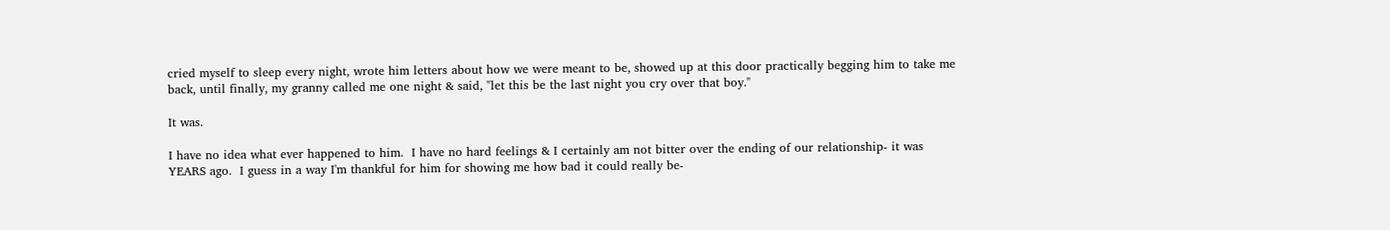cried myself to sleep every night, wrote him letters about how we were meant to be, showed up at this door practically begging him to take me back, until finally, my granny called me one night & said, "let this be the last night you cry over that boy."

It was.

I have no idea what ever happened to him.  I have no hard feelings & I certainly am not bitter over the ending of our relationship- it was YEARS ago.  I guess in a way I'm thankful for him for showing me how bad it could really be-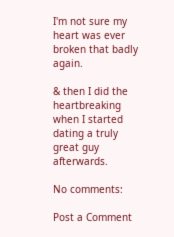I'm not sure my heart was ever broken that badly again.

& then I did the heartbreaking when I started dating a truly great guy afterwards.

No comments:

Post a Comment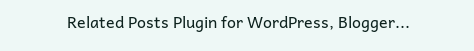Related Posts Plugin for WordPress, Blogger...